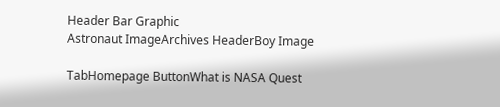Header Bar Graphic
Astronaut ImageArchives HeaderBoy Image

TabHomepage ButtonWhat is NASA Quest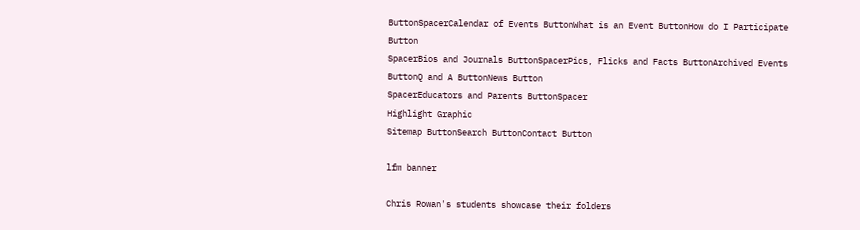ButtonSpacerCalendar of Events ButtonWhat is an Event ButtonHow do I Participate Button
SpacerBios and Journals ButtonSpacerPics, Flicks and Facts ButtonArchived Events ButtonQ and A ButtonNews Button
SpacerEducators and Parents ButtonSpacer
Highlight Graphic
Sitemap ButtonSearch ButtonContact Button

lfm banner

Chris Rowan's students showcase their folders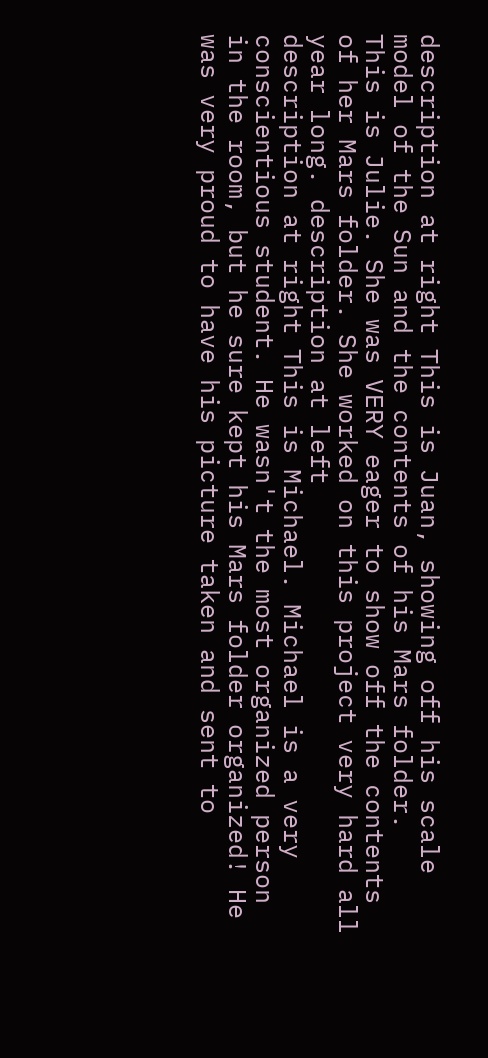description at right This is Juan, showing off his scale model of the Sun and the contents of his Mars folder.
This is Julie. She was VERY eager to show off the contents of her Mars folder. She worked on this project very hard all year long. description at left
description at right This is Michael. Michael is a very conscientious student. He wasn't the most organized person in the room, but he sure kept his Mars folder organized! He was very proud to have his picture taken and sent to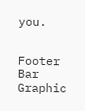you.


Footer Bar Graphic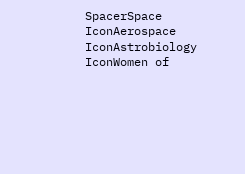SpacerSpace IconAerospace IconAstrobiology IconWomen of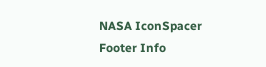NASA IconSpacer
Footer Info